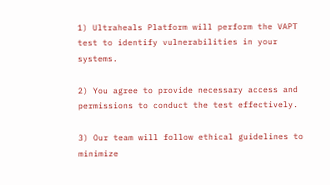1) Ultraheals Platform will perform the VAPT test to identify vulnerabilities in your systems.

2) You agree to provide necessary access and permissions to conduct the test effectively.

3) Our team will follow ethical guidelines to minimize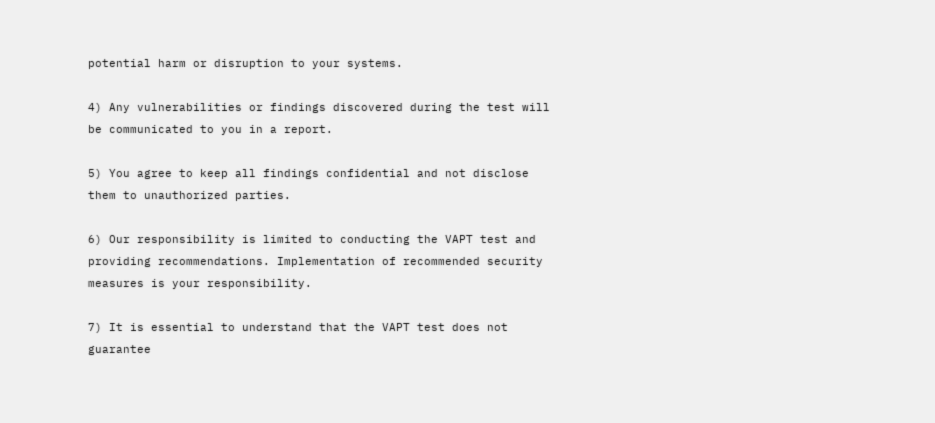potential harm or disruption to your systems.

4) Any vulnerabilities or findings discovered during the test will be communicated to you in a report.

5) You agree to keep all findings confidential and not disclose them to unauthorized parties.

6) Our responsibility is limited to conducting the VAPT test and providing recommendations. Implementation of recommended security measures is your responsibility.

7) It is essential to understand that the VAPT test does not guarantee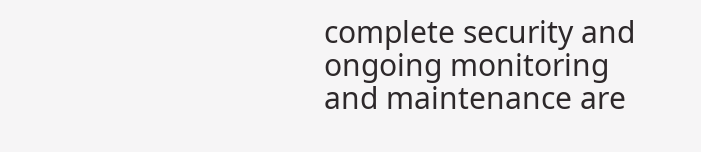complete security and ongoing monitoring and maintenance are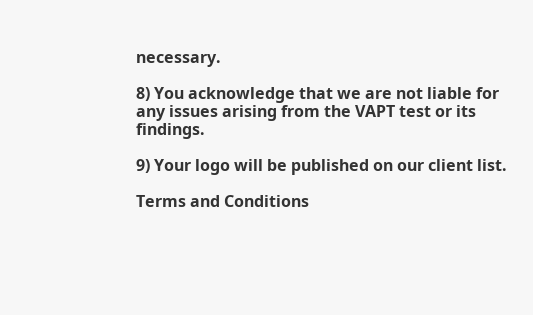necessary.

8) You acknowledge that we are not liable for any issues arising from the VAPT test or its findings.

9) Your logo will be published on our client list.

Terms and Conditions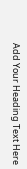Add Your Heading Text Here